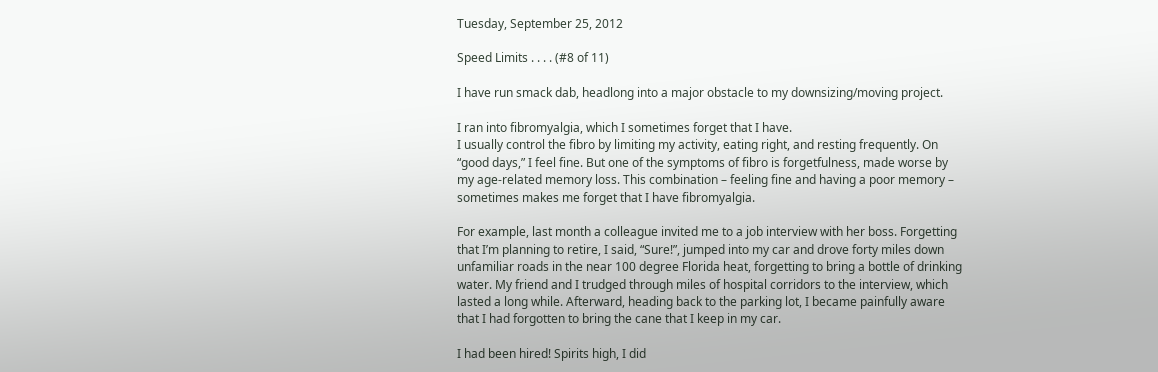Tuesday, September 25, 2012

Speed Limits . . . . (#8 of 11)

I have run smack dab, headlong into a major obstacle to my downsizing/moving project.

I ran into fibromyalgia, which I sometimes forget that I have.
I usually control the fibro by limiting my activity, eating right, and resting frequently. On “good days,” I feel fine. But one of the symptoms of fibro is forgetfulness, made worse by my age-related memory loss. This combination – feeling fine and having a poor memory – sometimes makes me forget that I have fibromyalgia.

For example, last month a colleague invited me to a job interview with her boss. Forgetting that I’m planning to retire, I said, “Sure!”, jumped into my car and drove forty miles down unfamiliar roads in the near 100 degree Florida heat, forgetting to bring a bottle of drinking water. My friend and I trudged through miles of hospital corridors to the interview, which lasted a long while. Afterward, heading back to the parking lot, I became painfully aware that I had forgotten to bring the cane that I keep in my car.

I had been hired! Spirits high, I did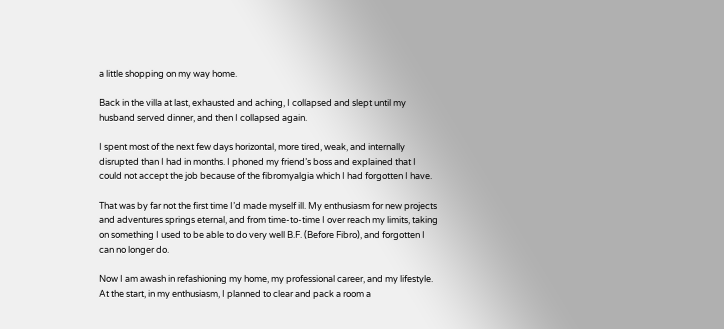a little shopping on my way home.

Back in the villa at last, exhausted and aching, I collapsed and slept until my husband served dinner, and then I collapsed again.

I spent most of the next few days horizontal, more tired, weak, and internally disrupted than I had in months. I phoned my friend’s boss and explained that I could not accept the job because of the fibromyalgia which I had forgotten I have.

That was by far not the first time I’d made myself ill. My enthusiasm for new projects and adventures springs eternal, and from time-to-time I over reach my limits, taking on something I used to be able to do very well B.F. (Before Fibro), and forgotten I can no longer do.

Now I am awash in refashioning my home, my professional career, and my lifestyle. At the start, in my enthusiasm, I planned to clear and pack a room a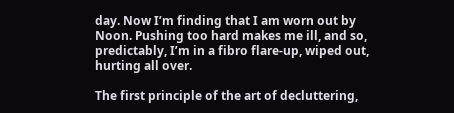day. Now I’m finding that I am worn out by Noon. Pushing too hard makes me ill, and so, predictably, I’m in a fibro flare-up, wiped out, hurting all over.

The first principle of the art of decluttering,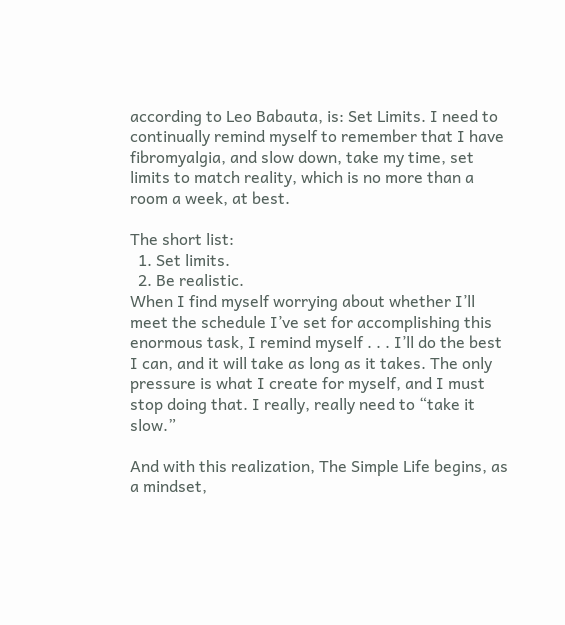according to Leo Babauta, is: Set Limits. I need to continually remind myself to remember that I have fibromyalgia, and slow down, take my time, set limits to match reality, which is no more than a room a week, at best.

The short list:
  1. Set limits.
  2. Be realistic.
When I find myself worrying about whether I’ll meet the schedule I’ve set for accomplishing this enormous task, I remind myself . . . I’ll do the best I can, and it will take as long as it takes. The only pressure is what I create for myself, and I must stop doing that. I really, really need to “take it slow.”

And with this realization, The Simple Life begins, as a mindset,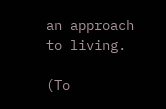an approach to living.

(To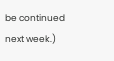be continued next week.)